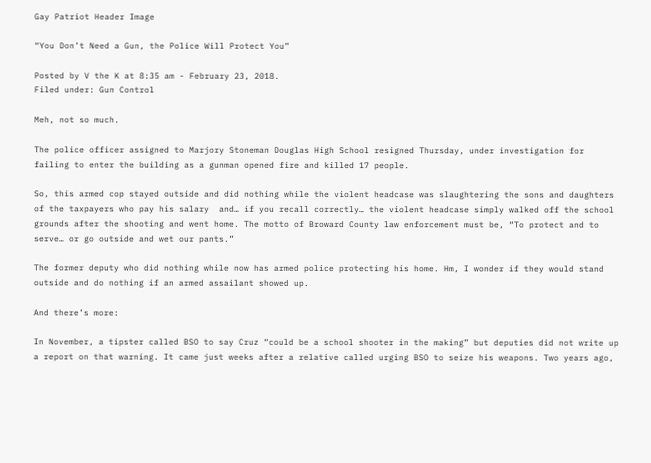Gay Patriot Header Image

“You Don’t Need a Gun, the Police Will Protect You”

Posted by V the K at 8:35 am - February 23, 2018.
Filed under: Gun Control

Meh, not so much.

The police officer assigned to Marjory Stoneman Douglas High School resigned Thursday, under investigation for failing to enter the building as a gunman opened fire and killed 17 people.

So, this armed cop stayed outside and did nothing while the violent headcase was slaughtering the sons and daughters of the taxpayers who pay his salary  and… if you recall correctly… the violent headcase simply walked off the school grounds after the shooting and went home. The motto of Broward County law enforcement must be, “To protect and to serve… or go outside and wet our pants.”

The former deputy who did nothing while now has armed police protecting his home. Hm, I wonder if they would stand outside and do nothing if an armed assailant showed up.

And there’s more:

In November, a tipster called BSO to say Cruz “could be a school shooter in the making” but deputies did not write up a report on that warning. It came just weeks after a relative called urging BSO to seize his weapons. Two years ago,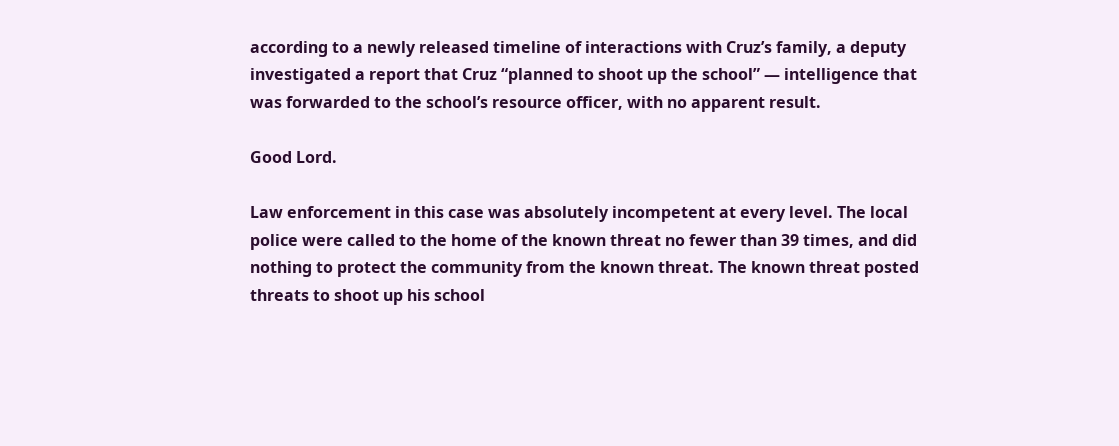according to a newly released timeline of interactions with Cruz’s family, a deputy investigated a report that Cruz “planned to shoot up the school” — intelligence that was forwarded to the school’s resource officer, with no apparent result.

Good Lord.

Law enforcement in this case was absolutely incompetent at every level. The local police were called to the home of the known threat no fewer than 39 times, and did nothing to protect the community from the known threat. The known threat posted threats to shoot up his school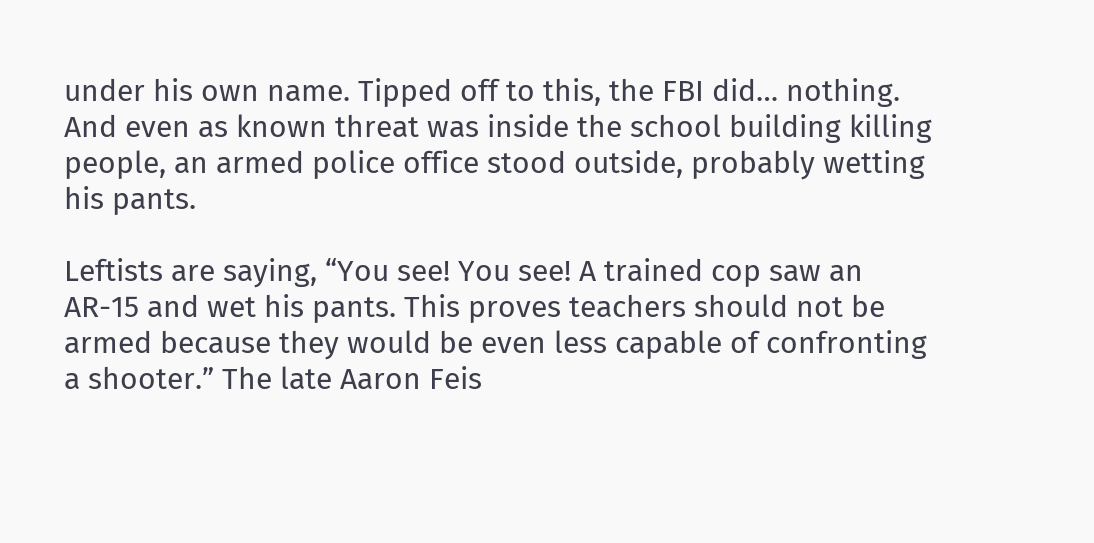under his own name. Tipped off to this, the FBI did… nothing. And even as known threat was inside the school building killing people, an armed police office stood outside, probably wetting his pants.

Leftists are saying, “You see! You see! A trained cop saw an AR-15 and wet his pants. This proves teachers should not be armed because they would be even less capable of confronting a shooter.” The late Aaron Feis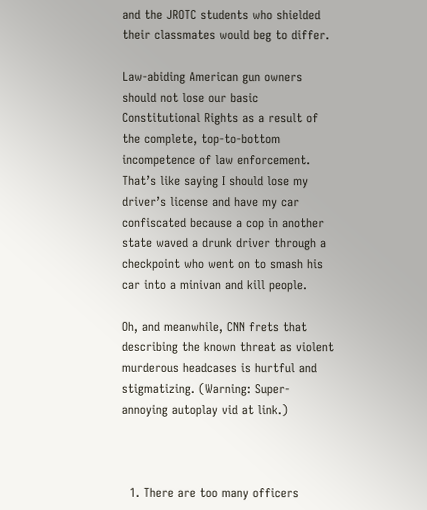and the JROTC students who shielded their classmates would beg to differ.

Law-abiding American gun owners should not lose our basic Constitutional Rights as a result of the complete, top-to-bottom incompetence of law enforcement. That’s like saying I should lose my driver’s license and have my car confiscated because a cop in another state waved a drunk driver through a checkpoint who went on to smash his car into a minivan and kill people.

Oh, and meanwhile, CNN frets that describing the known threat as violent murderous headcases is hurtful and stigmatizing. (Warning: Super-annoying autoplay vid at link.)



  1. There are too many officers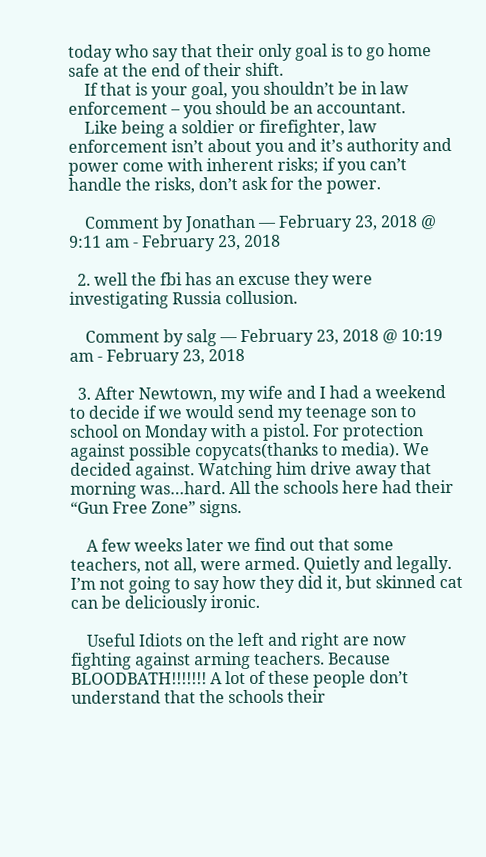today who say that their only goal is to go home safe at the end of their shift.
    If that is your goal, you shouldn’t be in law enforcement – you should be an accountant.
    Like being a soldier or firefighter, law enforcement isn’t about you and it’s authority and power come with inherent risks; if you can’t handle the risks, don’t ask for the power.

    Comment by Jonathan — February 23, 2018 @ 9:11 am - February 23, 2018

  2. well the fbi has an excuse they were investigating Russia collusion.

    Comment by salg — February 23, 2018 @ 10:19 am - February 23, 2018

  3. After Newtown, my wife and I had a weekend to decide if we would send my teenage son to school on Monday with a pistol. For protection against possible copycats(thanks to media). We decided against. Watching him drive away that morning was…hard. All the schools here had their “Gun Free Zone” signs.

    A few weeks later we find out that some teachers, not all, were armed. Quietly and legally. I’m not going to say how they did it, but skinned cat can be deliciously ironic.

    Useful Idiots on the left and right are now fighting against arming teachers. Because BLOODBATH!!!!!!! A lot of these people don’t understand that the schools their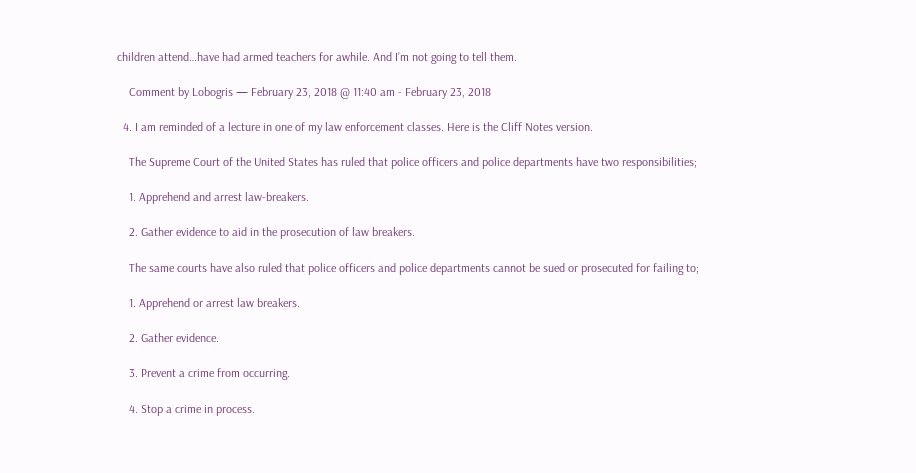children attend…have had armed teachers for awhile. And I’m not going to tell them.

    Comment by Lobogris — February 23, 2018 @ 11:40 am - February 23, 2018

  4. I am reminded of a lecture in one of my law enforcement classes. Here is the Cliff Notes version.

    The Supreme Court of the United States has ruled that police officers and police departments have two responsibilities;

    1. Apprehend and arrest law-breakers.

    2. Gather evidence to aid in the prosecution of law breakers.

    The same courts have also ruled that police officers and police departments cannot be sued or prosecuted for failing to;

    1. Apprehend or arrest law breakers.

    2. Gather evidence.

    3. Prevent a crime from occurring.

    4. Stop a crime in process.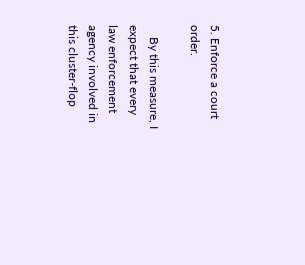5. Enforce a court order.

    By this measure, I expect that every law enforcement agency involved in this cluster-flop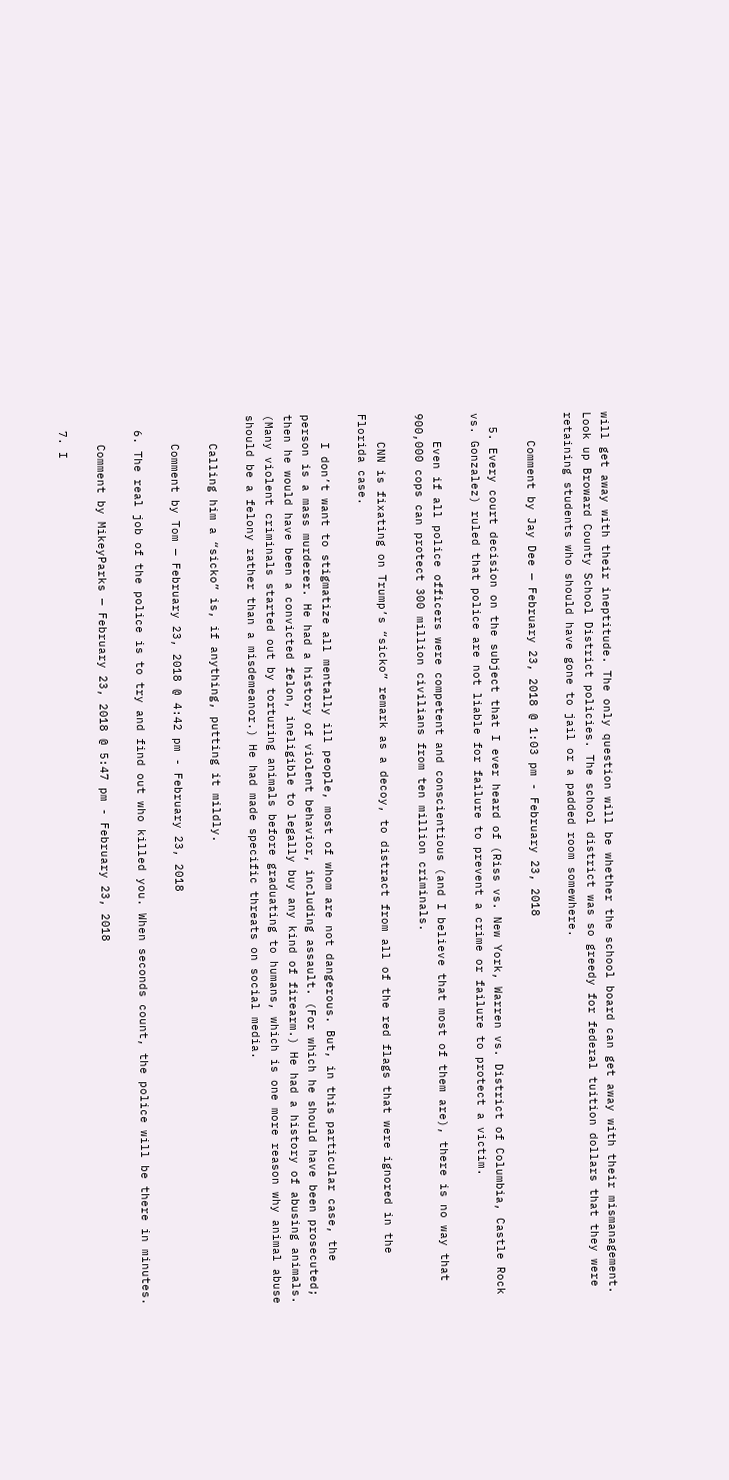will get away with their ineptitude. The only question will be whether the school board can get away with their mismanagement. Look up Broward County School District policies. The school district was so greedy for federal tuition dollars that they were retaining students who should have gone to jail or a padded room somewhere.

    Comment by Jay Dee — February 23, 2018 @ 1:03 pm - February 23, 2018

  5. Every court decision on the subject that I ever heard of (Riss vs. New York, Warren vs. District of Columbia, Castle Rock vs. Gonzalez) ruled that police are not liable for failure to prevent a crime or failure to protect a victim.

    Even if all police officers were competent and conscientious (and I believe that most of them are), there is no way that 900,000 cops can protect 300 million civilians from ten million criminals.

    CNN is fixating on Trump’s “sicko” remark as a decoy, to distract from all of the red flags that were ignored in the Florida case.

    I don’t want to stigmatize all mentally ill people, most of whom are not dangerous. But, in this particular case, the person is a mass murderer. He had a history of violent behavior, including assault. (For which he should have been prosecuted; then he would have been a convicted felon, ineligible to legally buy any kind of firearm.) He had a history of abusing animals. (Many violent criminals started out by torturing animals before graduating to humans, which is one more reason why animal abuse should be a felony rather than a misdemeanor.) He had made specific threats on social media.

    Calling him a “sicko” is, if anything, putting it mildly.

    Comment by Tom — February 23, 2018 @ 4:42 pm - February 23, 2018

  6. The real job of the police is to try and find out who killed you. When seconds count, the police will be there in minutes.

    Comment by MikeyParks — February 23, 2018 @ 5:47 pm - February 23, 2018

  7. I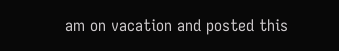am on vacation and posted this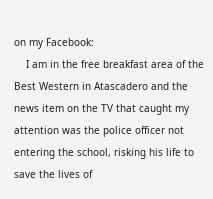on my Facebook:
    I am in the free breakfast area of the Best Western in Atascadero and the news item on the TV that caught my attention was the police officer not entering the school, risking his life to save the lives of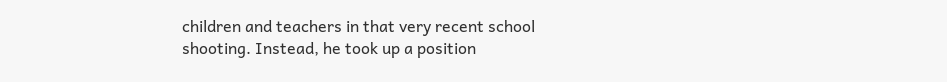children and teachers in that very recent school shooting. Instead, he took up a position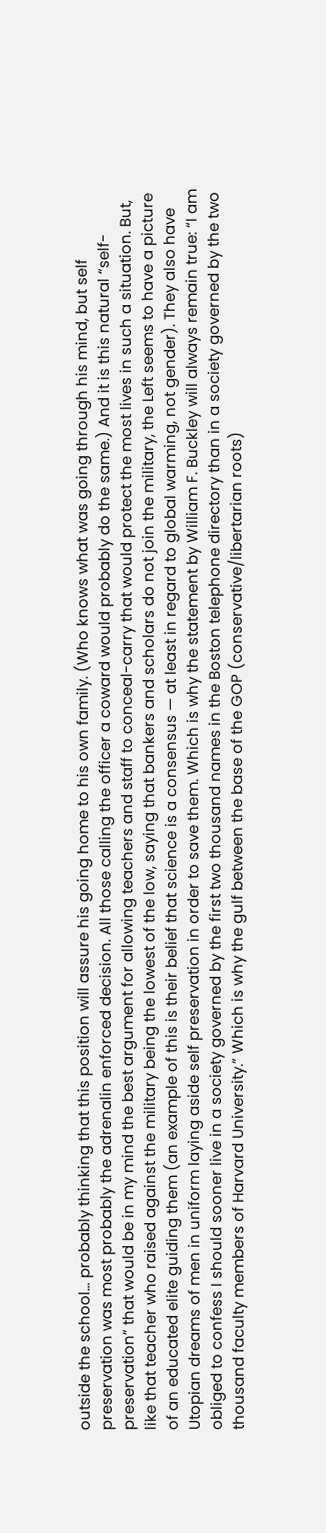outside the school… probably thinking that this position will assure his going home to his own family. (Who knows what was going through his mind, but self preservation was most probably the adrenalin enforced decision. All those calling the officer a coward would probably do the same.) And it is this natural “self-preservation” that would be in my mind the best argument for allowing teachers and staff to conceal-carry that would protect the most lives in such a situation. But, like that teacher who raised against the military being the lowest of the low, saying that bankers and scholars do not join the military, the Left seems to have a picture of an educated elite guiding them (an example of this is their belief that science is a consensus — at least in regard to global warming, not gender). They also have Utopian dreams of men in uniform laying aside self preservation in order to save them. Which is why the statement by William F. Buckley will always remain true: “I am obliged to confess I should sooner live in a society governed by the first two thousand names in the Boston telephone directory than in a society governed by the two thousand faculty members of Harvard University.” Which is why the gulf between the base of the GOP (conservative/libertarian roots)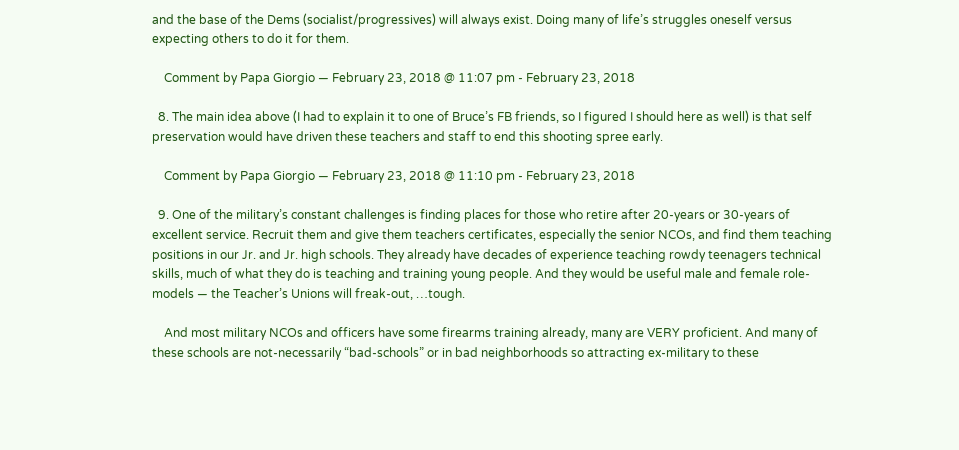and the base of the Dems (socialist/progressives) will always exist. Doing many of life’s struggles oneself versus expecting others to do it for them.

    Comment by Papa Giorgio — February 23, 2018 @ 11:07 pm - February 23, 2018

  8. The main idea above (I had to explain it to one of Bruce’s FB friends, so I figured I should here as well) is that self preservation would have driven these teachers and staff to end this shooting spree early.

    Comment by Papa Giorgio — February 23, 2018 @ 11:10 pm - February 23, 2018

  9. One of the military’s constant challenges is finding places for those who retire after 20-years or 30-years of excellent service. Recruit them and give them teachers certificates, especially the senior NCOs, and find them teaching positions in our Jr. and Jr. high schools. They already have decades of experience teaching rowdy teenagers technical skills, much of what they do is teaching and training young people. And they would be useful male and female role-models — the Teacher’s Unions will freak-out, …tough.

    And most military NCOs and officers have some firearms training already, many are VERY proficient. And many of these schools are not-necessarily “bad-schools” or in bad neighborhoods so attracting ex-military to these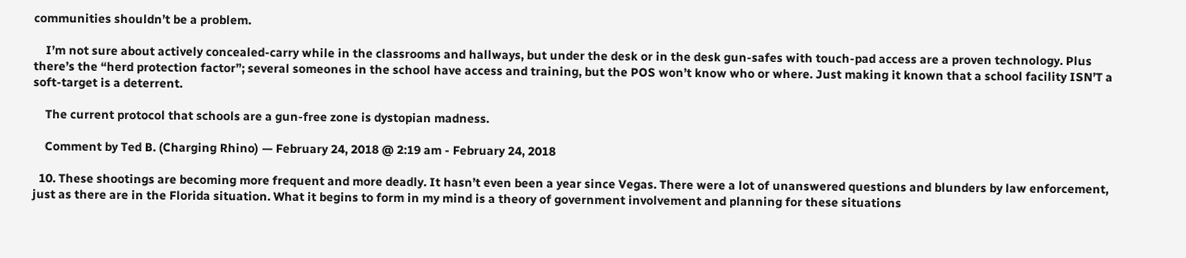communities shouldn’t be a problem.

    I’m not sure about actively concealed-carry while in the classrooms and hallways, but under the desk or in the desk gun-safes with touch-pad access are a proven technology. Plus there’s the “herd protection factor”; several someones in the school have access and training, but the POS won’t know who or where. Just making it known that a school facility ISN’T a soft-target is a deterrent.

    The current protocol that schools are a gun-free zone is dystopian madness.

    Comment by Ted B. (Charging Rhino) — February 24, 2018 @ 2:19 am - February 24, 2018

  10. These shootings are becoming more frequent and more deadly. It hasn’t even been a year since Vegas. There were a lot of unanswered questions and blunders by law enforcement, just as there are in the Florida situation. What it begins to form in my mind is a theory of government involvement and planning for these situations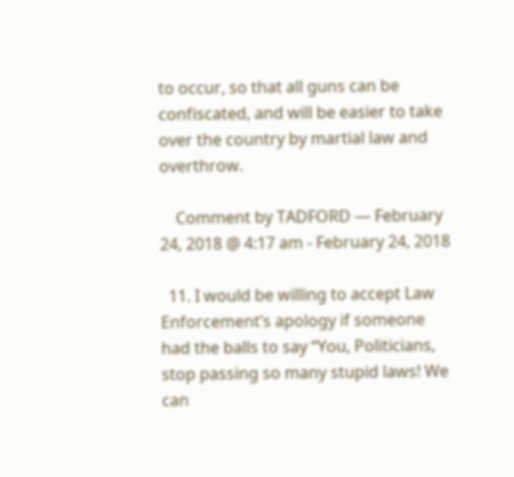to occur, so that all guns can be confiscated, and will be easier to take over the country by martial law and overthrow.

    Comment by TADFORD — February 24, 2018 @ 4:17 am - February 24, 2018

  11. I would be willing to accept Law Enforcement’s apology if someone had the balls to say “You, Politicians, stop passing so many stupid laws! We can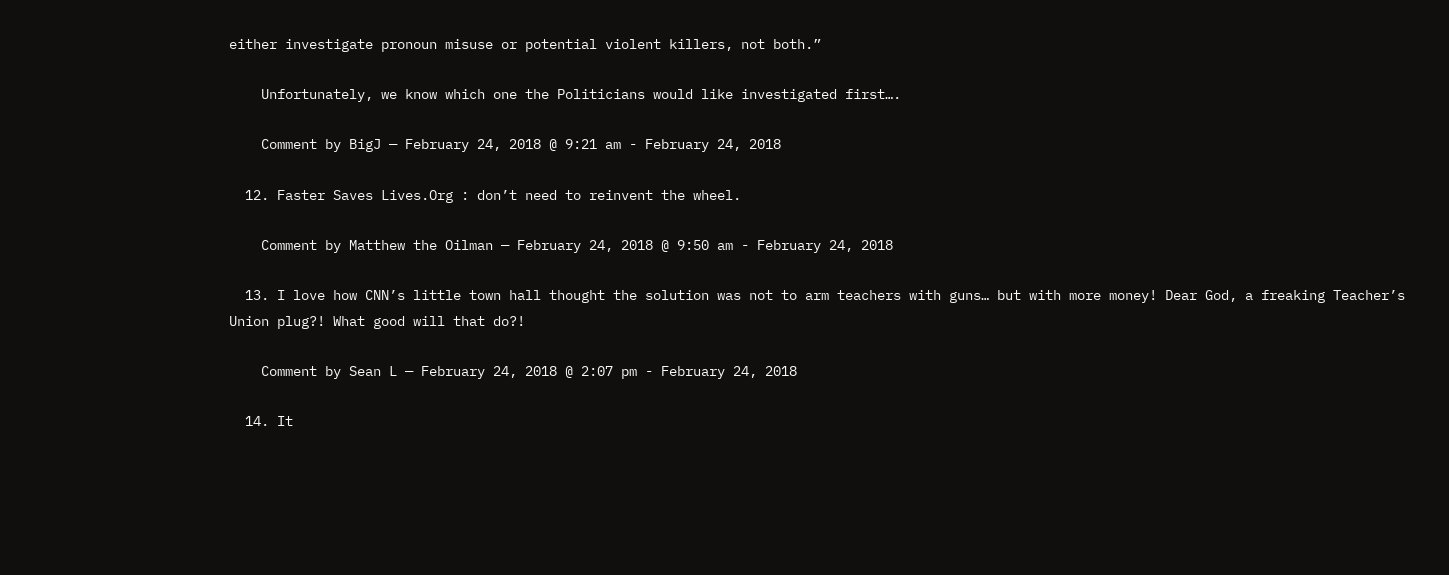either investigate pronoun misuse or potential violent killers, not both.”

    Unfortunately, we know which one the Politicians would like investigated first….

    Comment by BigJ — February 24, 2018 @ 9:21 am - February 24, 2018

  12. Faster Saves Lives.Org : don’t need to reinvent the wheel.

    Comment by Matthew the Oilman — February 24, 2018 @ 9:50 am - February 24, 2018

  13. I love how CNN’s little town hall thought the solution was not to arm teachers with guns… but with more money! Dear God, a freaking Teacher’s Union plug?! What good will that do?!

    Comment by Sean L — February 24, 2018 @ 2:07 pm - February 24, 2018

  14. It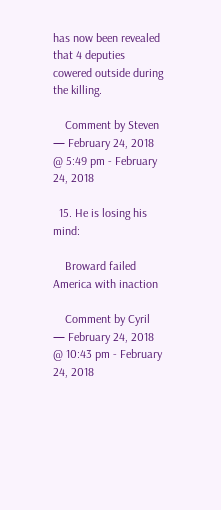has now been revealed that 4 deputies cowered outside during the killing.

    Comment by Steven — February 24, 2018 @ 5:49 pm - February 24, 2018

  15. He is losing his mind:

    Broward failed America with inaction

    Comment by Cyril — February 24, 2018 @ 10:43 pm - February 24, 2018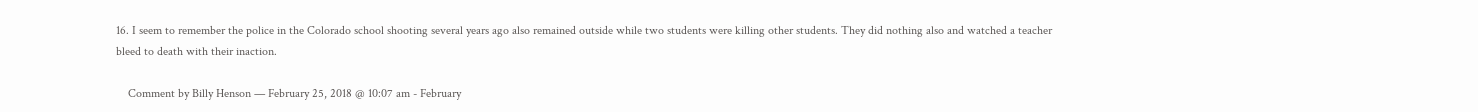16. I seem to remember the police in the Colorado school shooting several years ago also remained outside while two students were killing other students. They did nothing also and watched a teacher bleed to death with their inaction.

    Comment by Billy Henson — February 25, 2018 @ 10:07 am - February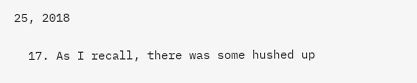25, 2018

  17. As I recall, there was some hushed up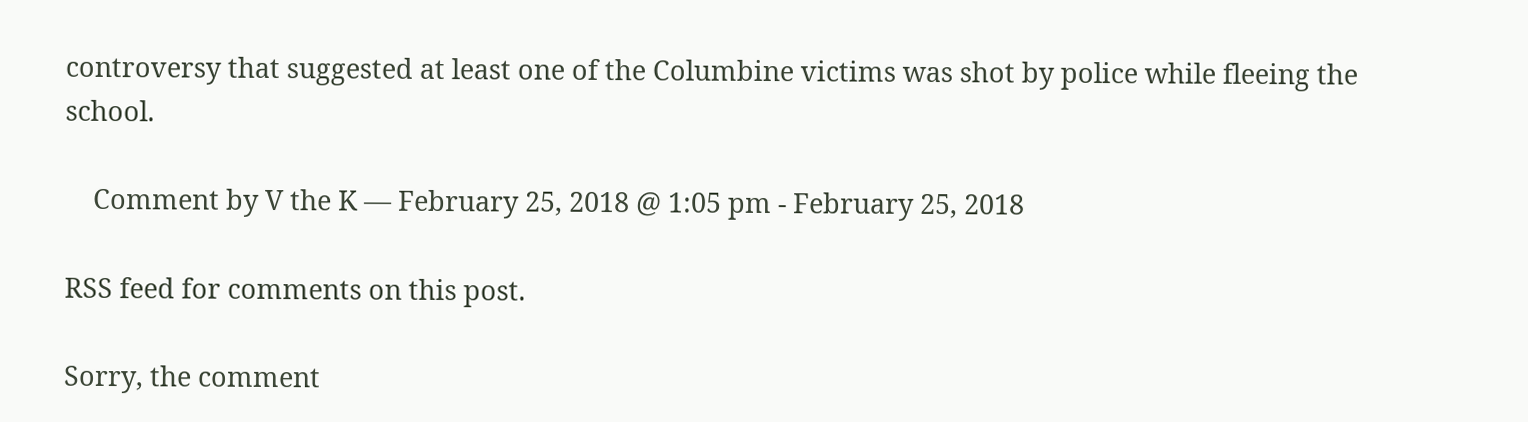controversy that suggested at least one of the Columbine victims was shot by police while fleeing the school.

    Comment by V the K — February 25, 2018 @ 1:05 pm - February 25, 2018

RSS feed for comments on this post.

Sorry, the comment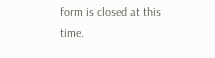form is closed at this time.